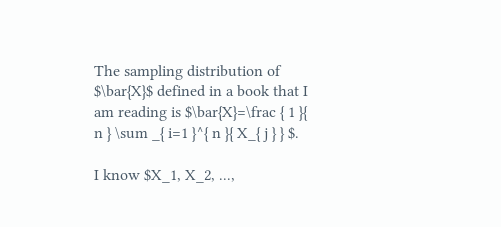The sampling distribution of $\bar{X}$ defined in a book that I am reading is $\bar{X}=\frac { 1 }{ n } \sum _{ i=1 }^{ n }{ X_{ j } } $.

I know $X_1, X_2, ...,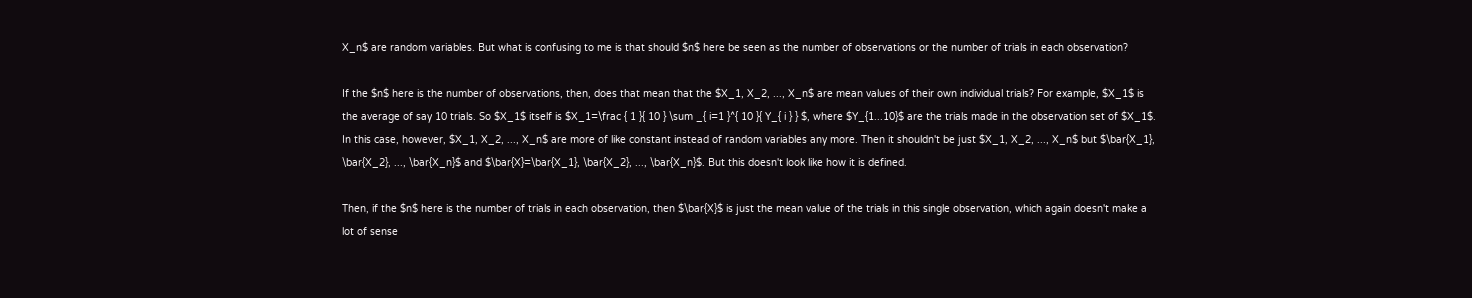X_n$ are random variables. But what is confusing to me is that should $n$ here be seen as the number of observations or the number of trials in each observation?

If the $n$ here is the number of observations, then, does that mean that the $X_1, X_2, ..., X_n$ are mean values of their own individual trials? For example, $X_1$ is the average of say 10 trials. So $X_1$ itself is $X_1=\frac { 1 }{ 10 } \sum _{ i=1 }^{ 10 }{ Y_{ i } } $, where $Y_{1...10}$ are the trials made in the observation set of $X_1$. In this case, however, $X_1, X_2, ..., X_n$ are more of like constant instead of random variables any more. Then it shouldn't be just $X_1, X_2, ..., X_n$ but $\bar{X_1}, \bar{X_2}, ..., \bar{X_n}$ and $\bar{X}=\bar{X_1}, \bar{X_2}, ..., \bar{X_n}$. But this doesn't look like how it is defined.

Then, if the $n$ here is the number of trials in each observation, then $\bar{X}$ is just the mean value of the trials in this single observation, which again doesn't make a lot of sense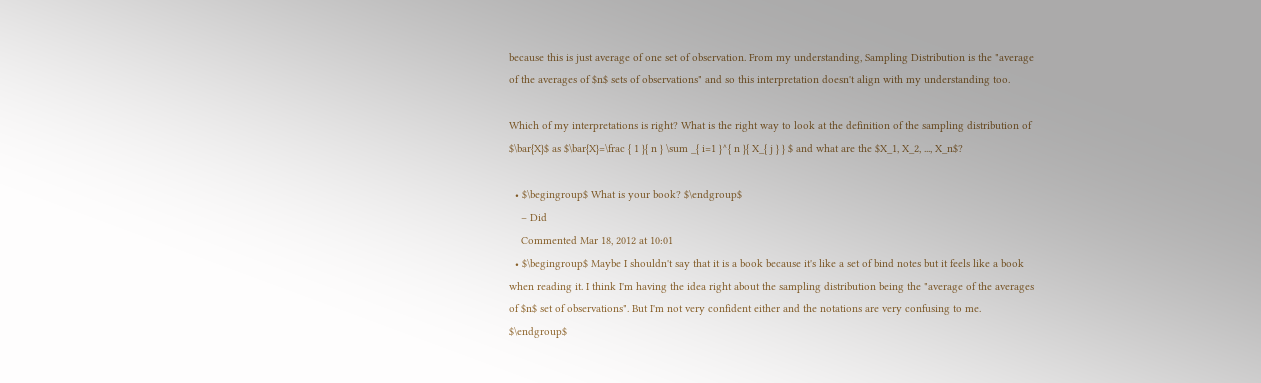because this is just average of one set of observation. From my understanding, Sampling Distribution is the "average of the averages of $n$ sets of observations" and so this interpretation doesn't align with my understanding too.

Which of my interpretations is right? What is the right way to look at the definition of the sampling distribution of $\bar{X}$ as $\bar{X}=\frac { 1 }{ n } \sum _{ i=1 }^{ n }{ X_{ j } } $ and what are the $X_1, X_2, ..., X_n$?

  • $\begingroup$ What is your book? $\endgroup$
    – Did
    Commented Mar 18, 2012 at 10:01
  • $\begingroup$ Maybe I shouldn't say that it is a book because it's like a set of bind notes but it feels like a book when reading it. I think I'm having the idea right about the sampling distribution being the "average of the averages of $n$ set of observations". But I'm not very confident either and the notations are very confusing to me. $\endgroup$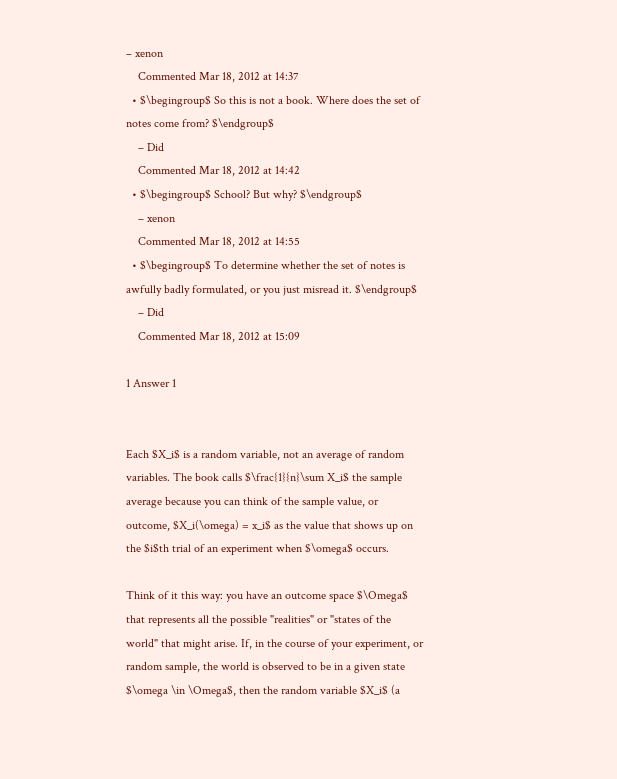– xenon
    Commented Mar 18, 2012 at 14:37
  • $\begingroup$ So this is not a book. Where does the set of notes come from? $\endgroup$
    – Did
    Commented Mar 18, 2012 at 14:42
  • $\begingroup$ School? But why? $\endgroup$
    – xenon
    Commented Mar 18, 2012 at 14:55
  • $\begingroup$ To determine whether the set of notes is awfully badly formulated, or you just misread it. $\endgroup$
    – Did
    Commented Mar 18, 2012 at 15:09

1 Answer 1


Each $X_i$ is a random variable, not an average of random variables. The book calls $\frac{1}{n}\sum X_i$ the sample average because you can think of the sample value, or outcome, $X_i(\omega) = x_i$ as the value that shows up on the $i$th trial of an experiment when $\omega$ occurs.

Think of it this way: you have an outcome space $\Omega$ that represents all the possible "realities" or "states of the world" that might arise. If, in the course of your experiment, or random sample, the world is observed to be in a given state $\omega \in \Omega$, then the random variable $X_i$ (a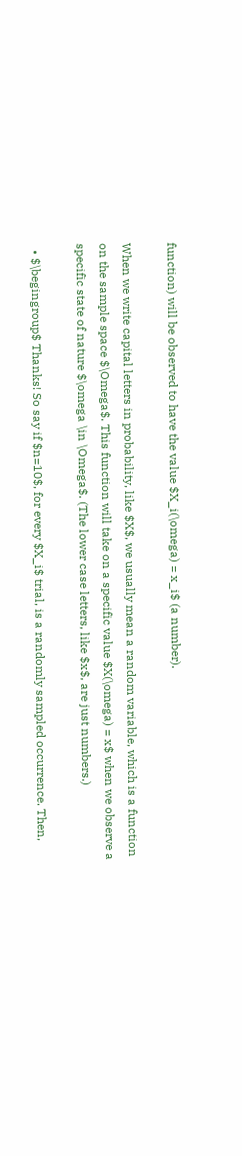function) will be observed to have the value $X_i(\omega) = x_i$ (a number).

When we write capital letters in probability, like $X$, we usually mean a random variable, which is a function on the sample space $\Omega$. This function will take on a specific value $X(\omega) = x$ when we observe a specific state of nature $\omega \in \Omega$. (The lower case letters, like $x$, are just numbers.)

  • $\begingroup$ Thanks! So say if $n=10$, for every $X_i$ trial, is a randomly sampled occurrence. Then,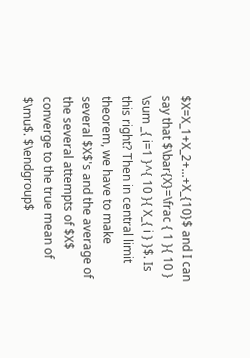$X=X_1+X_2+...+X_{10}$ and I can say that $\bar{X}=\frac { 1 }{ 10 } \sum _{ i=1 }^{ 10 }{ X_{ i } }$. Is this right? Then in central limit theorem, we have to make several $X$'s and the average of the several attempts of $X$ converge to the true mean of $\mu$. $\endgroup$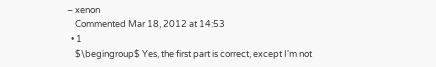– xenon
    Commented Mar 18, 2012 at 14:53
  • 1
    $\begingroup$ Yes, the first part is correct, except I'm not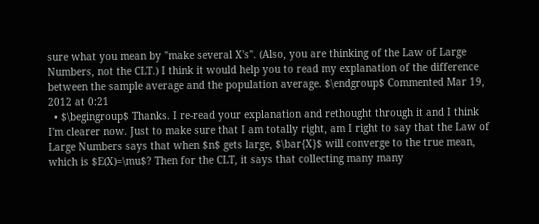sure what you mean by "make several X's". (Also, you are thinking of the Law of Large Numbers, not the CLT.) I think it would help you to read my explanation of the difference between the sample average and the population average. $\endgroup$ Commented Mar 19, 2012 at 0:21
  • $\begingroup$ Thanks. I re-read your explanation and rethought through it and I think I'm clearer now. Just to make sure that I am totally right, am I right to say that the Law of Large Numbers says that when $n$ gets large, $\bar{X}$ will converge to the true mean, which is $E(X)=\mu$? Then for the CLT, it says that collecting many many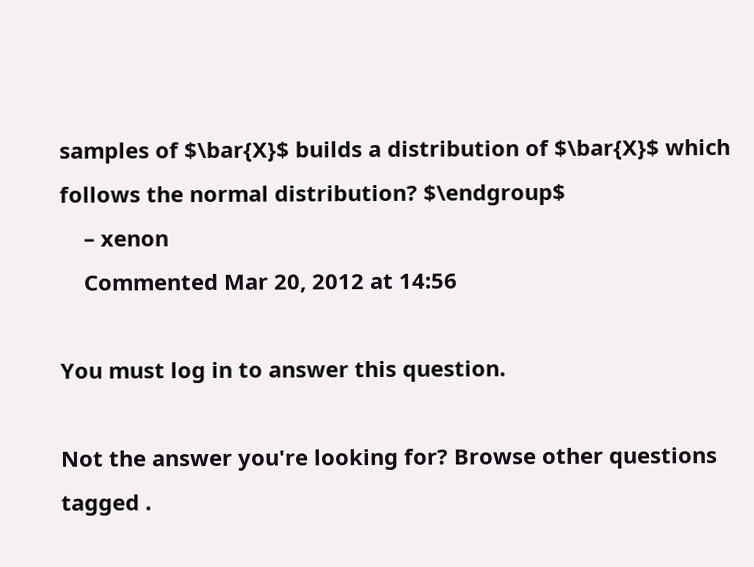samples of $\bar{X}$ builds a distribution of $\bar{X}$ which follows the normal distribution? $\endgroup$
    – xenon
    Commented Mar 20, 2012 at 14:56

You must log in to answer this question.

Not the answer you're looking for? Browse other questions tagged .